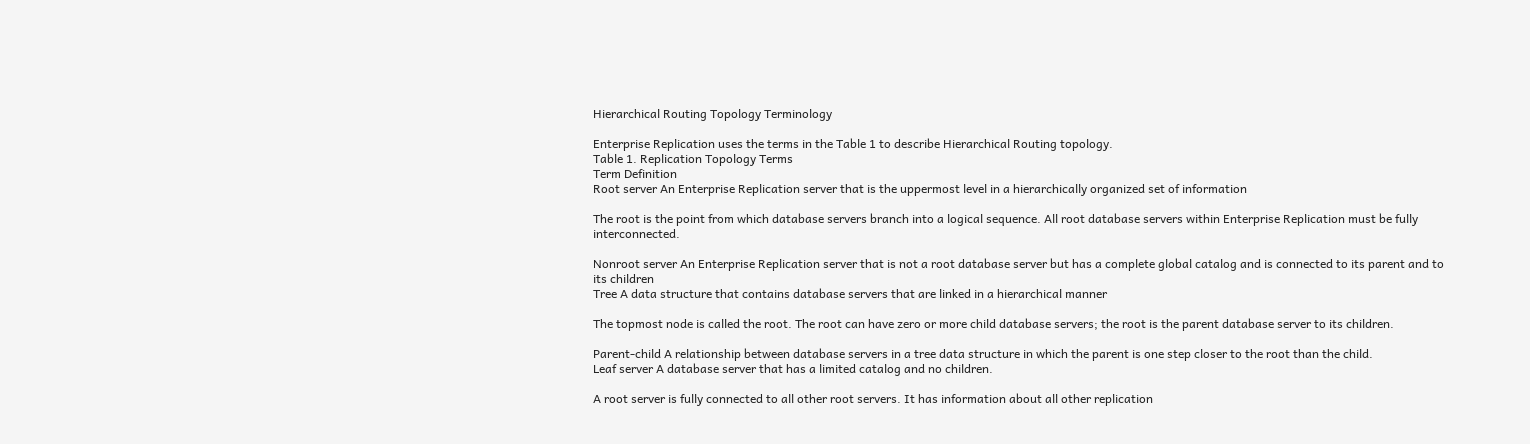Hierarchical Routing Topology Terminology

Enterprise Replication uses the terms in the Table 1 to describe Hierarchical Routing topology.
Table 1. Replication Topology Terms
Term Definition
Root server An Enterprise Replication server that is the uppermost level in a hierarchically organized set of information

The root is the point from which database servers branch into a logical sequence. All root database servers within Enterprise Replication must be fully interconnected.

Nonroot server An Enterprise Replication server that is not a root database server but has a complete global catalog and is connected to its parent and to its children
Tree A data structure that contains database servers that are linked in a hierarchical manner

The topmost node is called the root. The root can have zero or more child database servers; the root is the parent database server to its children.

Parent-child A relationship between database servers in a tree data structure in which the parent is one step closer to the root than the child.
Leaf server A database server that has a limited catalog and no children.

A root server is fully connected to all other root servers. It has information about all other replication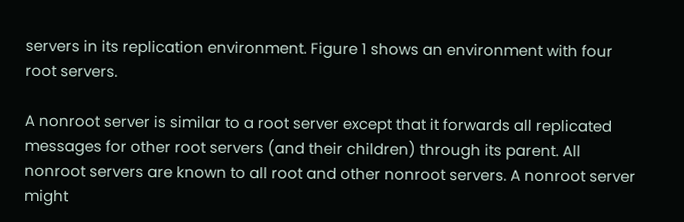servers in its replication environment. Figure 1 shows an environment with four root servers.

A nonroot server is similar to a root server except that it forwards all replicated messages for other root servers (and their children) through its parent. All nonroot servers are known to all root and other nonroot servers. A nonroot server might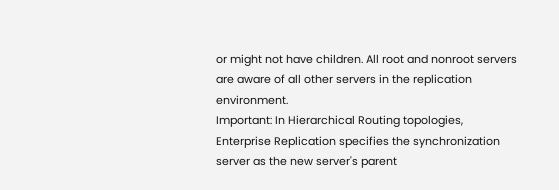or might not have children. All root and nonroot servers are aware of all other servers in the replication environment.
Important: In Hierarchical Routing topologies, Enterprise Replication specifies the synchronization server as the new server's parent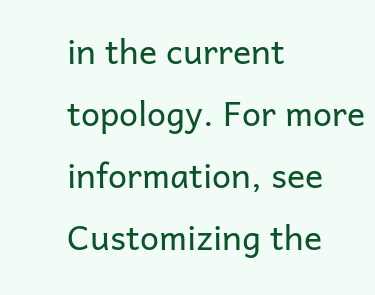in the current topology. For more information, see Customizing the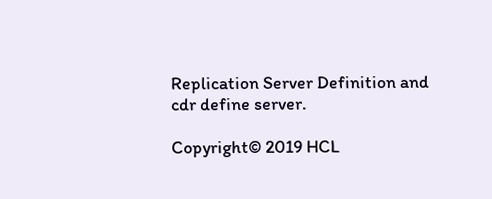Replication Server Definition and cdr define server.

Copyright© 2019 HCL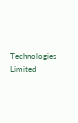Technologies Limited